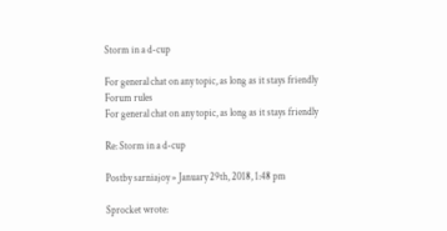Storm in a d-cup

For general chat on any topic, as long as it stays friendly
Forum rules
For general chat on any topic, as long as it stays friendly

Re: Storm in a d-cup

Postby sarniajoy » January 29th, 2018, 1:48 pm

Sprocket wrote: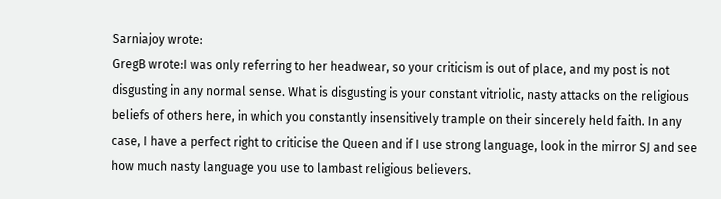Sarniajoy wrote:
GregB wrote:I was only referring to her headwear, so your criticism is out of place, and my post is not disgusting in any normal sense. What is disgusting is your constant vitriolic, nasty attacks on the religious beliefs of others here, in which you constantly insensitively trample on their sincerely held faith. In any case, I have a perfect right to criticise the Queen and if I use strong language, look in the mirror SJ and see how much nasty language you use to lambast religious believers.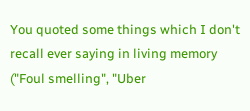You quoted some things which I don't recall ever saying in living memory ("Foul smelling", "Uber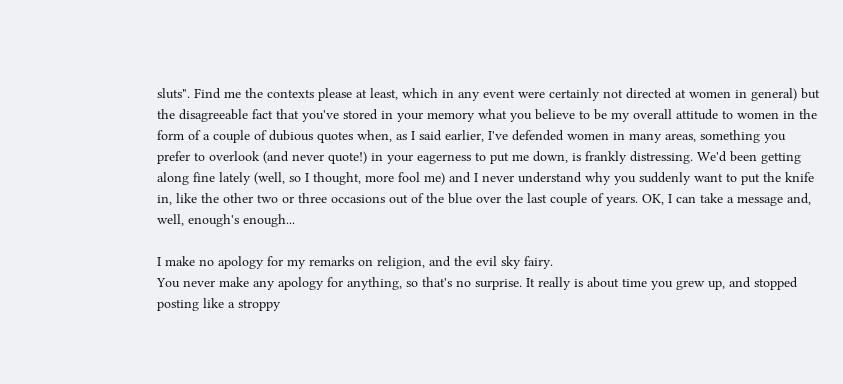sluts". Find me the contexts please at least, which in any event were certainly not directed at women in general) but the disagreeable fact that you've stored in your memory what you believe to be my overall attitude to women in the form of a couple of dubious quotes when, as I said earlier, I've defended women in many areas, something you prefer to overlook (and never quote!) in your eagerness to put me down, is frankly distressing. We'd been getting along fine lately (well, so I thought, more fool me) and I never understand why you suddenly want to put the knife in, like the other two or three occasions out of the blue over the last couple of years. OK, I can take a message and, well, enough's enough...

I make no apology for my remarks on religion, and the evil sky fairy.
You never make any apology for anything, so that's no surprise. It really is about time you grew up, and stopped posting like a stroppy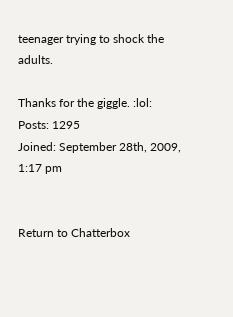teenager trying to shock the adults.

Thanks for the giggle. :lol:
Posts: 1295
Joined: September 28th, 2009, 1:17 pm


Return to Chatterbox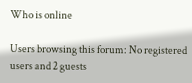Who is online

Users browsing this forum: No registered users and 2 guests